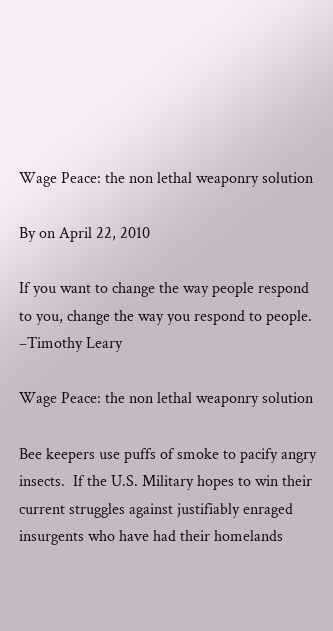Wage Peace: the non lethal weaponry solution

By on April 22, 2010

If you want to change the way people respond to you, change the way you respond to people.  –Timothy Leary

Wage Peace: the non lethal weaponry solution

Bee keepers use puffs of smoke to pacify angry insects.  If the U.S. Military hopes to win their current struggles against justifiably enraged insurgents who have had their homelands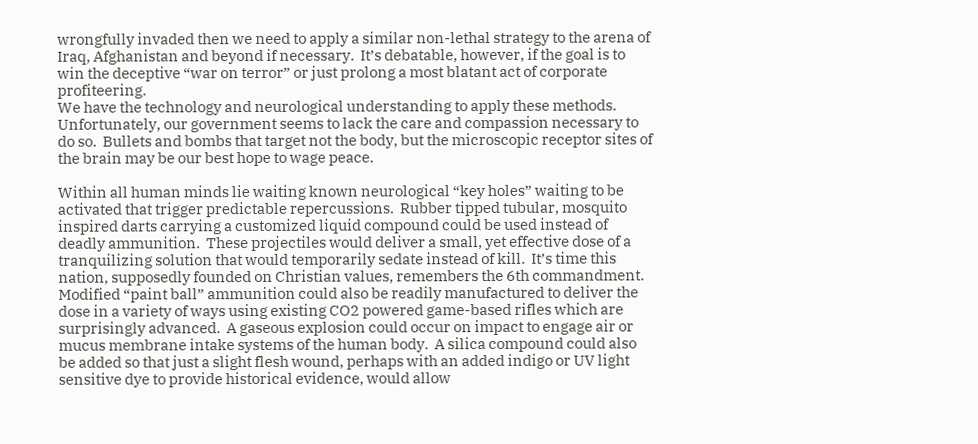wrongfully invaded then we need to apply a similar non-lethal strategy to the arena of Iraq, Afghanistan and beyond if necessary.  It’s debatable, however, if the goal is to win the deceptive “war on terror” or just prolong a most blatant act of corporate profiteering.
We have the technology and neurological understanding to apply these methods.  Unfortunately, our government seems to lack the care and compassion necessary to do so.  Bullets and bombs that target not the body, but the microscopic receptor sites of the brain may be our best hope to wage peace.

Within all human minds lie waiting known neurological “key holes” waiting to be activated that trigger predictable repercussions.  Rubber tipped tubular, mosquito inspired darts carrying a customized liquid compound could be used instead of deadly ammunition.  These projectiles would deliver a small, yet effective dose of a tranquilizing solution that would temporarily sedate instead of kill.  It’s time this nation, supposedly founded on Christian values, remembers the 6th commandment.
Modified “paint ball” ammunition could also be readily manufactured to deliver the dose in a variety of ways using existing CO2 powered game-based rifles which are surprisingly advanced.  A gaseous explosion could occur on impact to engage air or mucus membrane intake systems of the human body.  A silica compound could also be added so that just a slight flesh wound, perhaps with an added indigo or UV light sensitive dye to provide historical evidence, would allow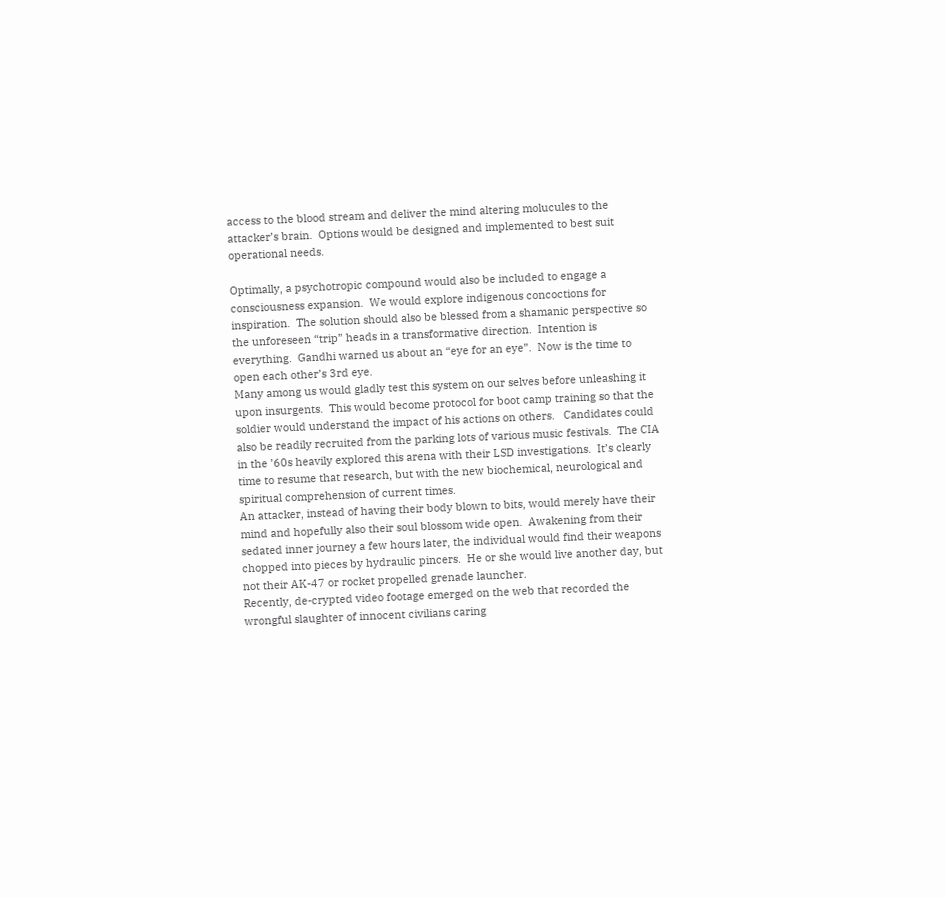access to the blood stream and deliver the mind altering molucules to the attacker’s brain.  Options would be designed and implemented to best suit operational needs.

Optimally, a psychotropic compound would also be included to engage a consciousness expansion.  We would explore indigenous concoctions for inspiration.  The solution should also be blessed from a shamanic perspective so the unforeseen “trip” heads in a transformative direction.  Intention is everything.  Gandhi warned us about an “eye for an eye”.  Now is the time to open each other’s 3rd eye.
Many among us would gladly test this system on our selves before unleashing it upon insurgents.  This would become protocol for boot camp training so that the soldier would understand the impact of his actions on others.   Candidates could also be readily recruited from the parking lots of various music festivals.  The CIA in the ’60s heavily explored this arena with their LSD investigations.  It’s clearly time to resume that research, but with the new biochemical, neurological and spiritual comprehension of current times.
An attacker, instead of having their body blown to bits, would merely have their mind and hopefully also their soul blossom wide open.  Awakening from their sedated inner journey a few hours later, the individual would find their weapons chopped into pieces by hydraulic pincers.  He or she would live another day, but not their AK-47 or rocket propelled grenade launcher.
Recently, de-crypted video footage emerged on the web that recorded the wrongful slaughter of innocent civilians caring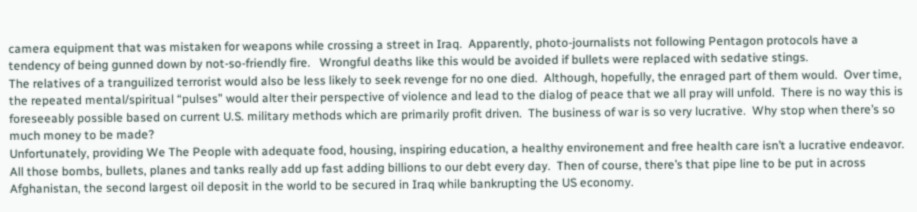camera equipment that was mistaken for weapons while crossing a street in Iraq.  Apparently, photo-journalists not following Pentagon protocols have a tendency of being gunned down by not-so-friendly fire.   Wrongful deaths like this would be avoided if bullets were replaced with sedative stings.
The relatives of a tranguilized terrorist would also be less likely to seek revenge for no one died.  Although, hopefully, the enraged part of them would.  Over time, the repeated mental/spiritual “pulses” would alter their perspective of violence and lead to the dialog of peace that we all pray will unfold.  There is no way this is foreseeably possible based on current U.S. military methods which are primarily profit driven.  The business of war is so very lucrative.  Why stop when there’s so much money to be made?
Unfortunately, providing We The People with adequate food, housing, inspiring education, a healthy environement and free health care isn’t a lucrative endeavor.  All those bombs, bullets, planes and tanks really add up fast adding billions to our debt every day.  Then of course, there’s that pipe line to be put in across Afghanistan, the second largest oil deposit in the world to be secured in Iraq while bankrupting the US economy.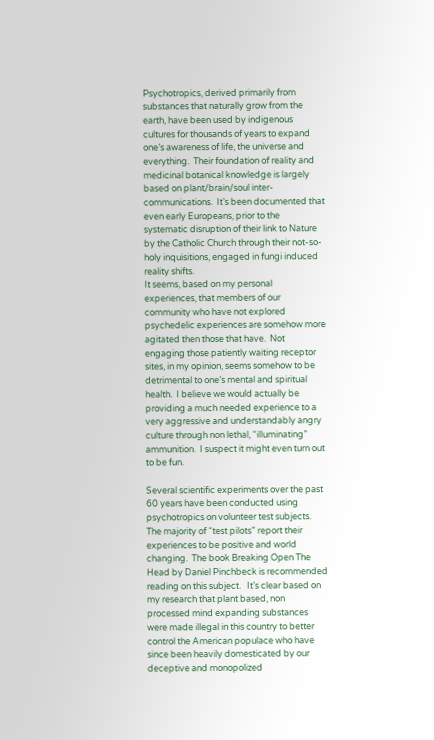Psychotropics, derived primarily from substances that naturally grow from the earth, have been used by indigenous cultures for thousands of years to expand one’s awareness of life, the universe and everything.  Their foundation of reality and medicinal botanical knowledge is largely based on plant/brain/soul inter-communications.  It’s been documented that even early Europeans, prior to the systematic disruption of their link to Nature by the Catholic Church through their not-so-holy inquisitions, engaged in fungi induced reality shifts.
It seems, based on my personal experiences, that members of our community who have not explored  psychedelic experiences are somehow more agitated then those that have.  Not engaging those patiently waiting receptor sites, in my opinion, seems somehow to be detrimental to one’s mental and spiritual health.  I believe we would actually be providing a much needed experience to a very aggressive and understandably angry culture through non lethal, “illuminating” ammunition.  I suspect it might even turn out to be fun.

Several scientific experiments over the past 60 years have been conducted using psychotropics on volunteer test subjects.  The majority of “test pilots” report their experiences to be positive and world changing.  The book Breaking Open The Head by Daniel Pinchbeck is recommended reading on this subject.   It’s clear based on my research that plant based, non processed mind expanding substances were made illegal in this country to better control the American populace who have since been heavily domesticated by our deceptive and monopolized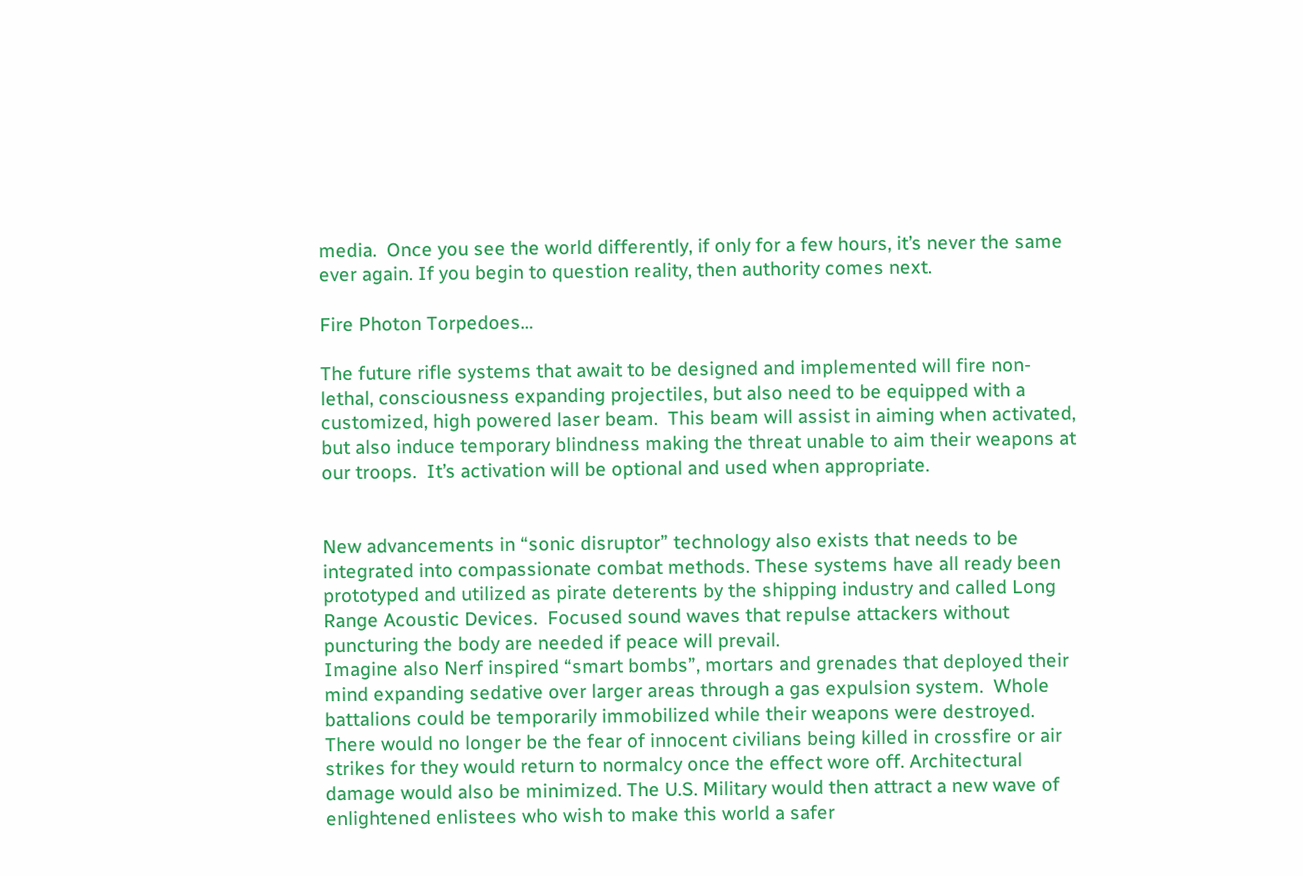media.  Once you see the world differently, if only for a few hours, it’s never the same ever again. If you begin to question reality, then authority comes next.

Fire Photon Torpedoes…

The future rifle systems that await to be designed and implemented will fire non-lethal, consciousness expanding projectiles, but also need to be equipped with a customized, high powered laser beam.  This beam will assist in aiming when activated, but also induce temporary blindness making the threat unable to aim their weapons at our troops.  It’s activation will be optional and used when appropriate.


New advancements in “sonic disruptor” technology also exists that needs to be integrated into compassionate combat methods. These systems have all ready been prototyped and utilized as pirate deterents by the shipping industry and called Long Range Acoustic Devices.  Focused sound waves that repulse attackers without puncturing the body are needed if peace will prevail.
Imagine also Nerf inspired “smart bombs”, mortars and grenades that deployed their mind expanding sedative over larger areas through a gas expulsion system.  Whole battalions could be temporarily immobilized while their weapons were destroyed.  There would no longer be the fear of innocent civilians being killed in crossfire or air strikes for they would return to normalcy once the effect wore off. Architectural damage would also be minimized. The U.S. Military would then attract a new wave of enlightened enlistees who wish to make this world a safer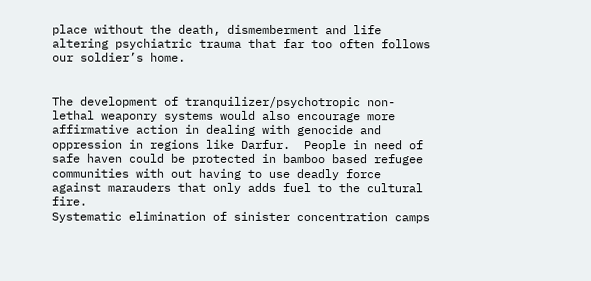place without the death, dismemberment and life altering psychiatric trauma that far too often follows our soldier’s home.


The development of tranquilizer/psychotropic non-lethal weaponry systems would also encourage more affirmative action in dealing with genocide and oppression in regions like Darfur.  People in need of safe haven could be protected in bamboo based refugee communities with out having to use deadly force against marauders that only adds fuel to the cultural fire.
Systematic elimination of sinister concentration camps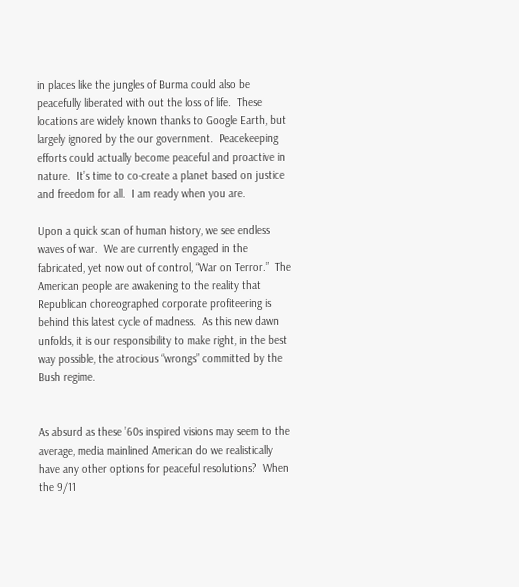in places like the jungles of Burma could also be peacefully liberated with out the loss of life.  These locations are widely known thanks to Google Earth, but largely ignored by the our government.  Peacekeeping efforts could actually become peaceful and proactive in nature.  It’s time to co-create a planet based on justice and freedom for all.  I am ready when you are.

Upon a quick scan of human history, we see endless waves of war.  We are currently engaged in the fabricated, yet now out of control, “War on Terror.”  The American people are awakening to the reality that Republican choreographed corporate profiteering is behind this latest cycle of madness.  As this new dawn unfolds, it is our responsibility to make right, in the best way possible, the atrocious “wrongs” committed by the Bush regime.


As absurd as these ’60s inspired visions may seem to the average, media mainlined American do we realistically have any other options for peaceful resolutions?  When the 9/11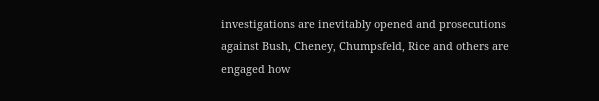investigations are inevitably opened and prosecutions against Bush, Cheney, Chumpsfeld, Rice and others are engaged how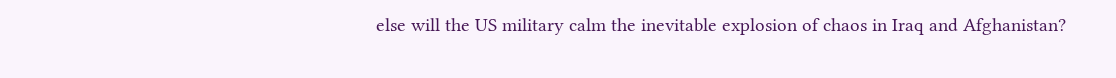else will the US military calm the inevitable explosion of chaos in Iraq and Afghanistan?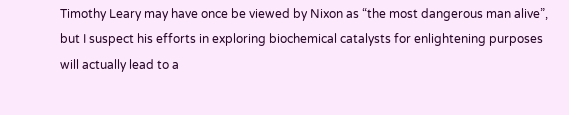Timothy Leary may have once be viewed by Nixon as “the most dangerous man alive”, but I suspect his efforts in exploring biochemical catalysts for enlightening purposes will actually lead to a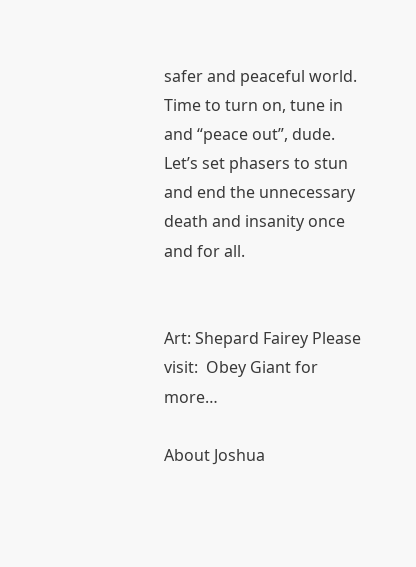safer and peaceful world.  Time to turn on, tune in and “peace out”, dude.  Let’s set phasers to stun and end the unnecessary death and insanity once and for all.


Art: Shepard Fairey Please visit:  Obey Giant for more…

About Joshua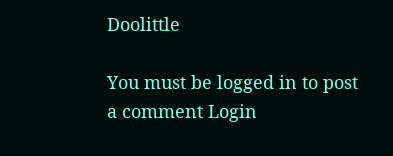Doolittle

You must be logged in to post a comment Login